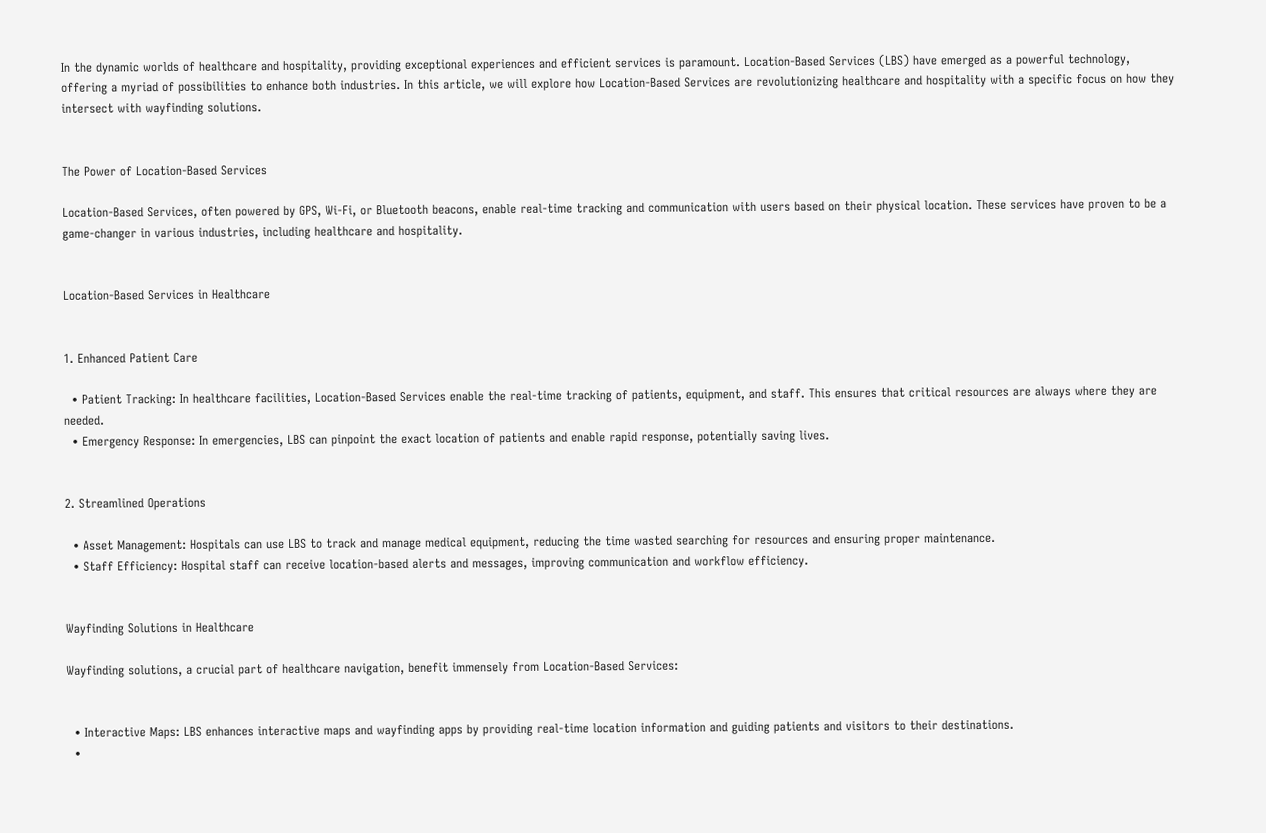In the dynamic worlds of healthcare and hospitality, providing exceptional experiences and efficient services is paramount. Location-Based Services (LBS) have emerged as a powerful technology, offering a myriad of possibilities to enhance both industries. In this article, we will explore how Location-Based Services are revolutionizing healthcare and hospitality with a specific focus on how they intersect with wayfinding solutions.


The Power of Location-Based Services

Location-Based Services, often powered by GPS, Wi-Fi, or Bluetooth beacons, enable real-time tracking and communication with users based on their physical location. These services have proven to be a game-changer in various industries, including healthcare and hospitality.


Location-Based Services in Healthcare


1. Enhanced Patient Care

  • Patient Tracking: In healthcare facilities, Location-Based Services enable the real-time tracking of patients, equipment, and staff. This ensures that critical resources are always where they are needed.
  • Emergency Response: In emergencies, LBS can pinpoint the exact location of patients and enable rapid response, potentially saving lives.


2. Streamlined Operations

  • Asset Management: Hospitals can use LBS to track and manage medical equipment, reducing the time wasted searching for resources and ensuring proper maintenance.
  • Staff Efficiency: Hospital staff can receive location-based alerts and messages, improving communication and workflow efficiency.


Wayfinding Solutions in Healthcare

Wayfinding solutions, a crucial part of healthcare navigation, benefit immensely from Location-Based Services:


  • Interactive Maps: LBS enhances interactive maps and wayfinding apps by providing real-time location information and guiding patients and visitors to their destinations.
  •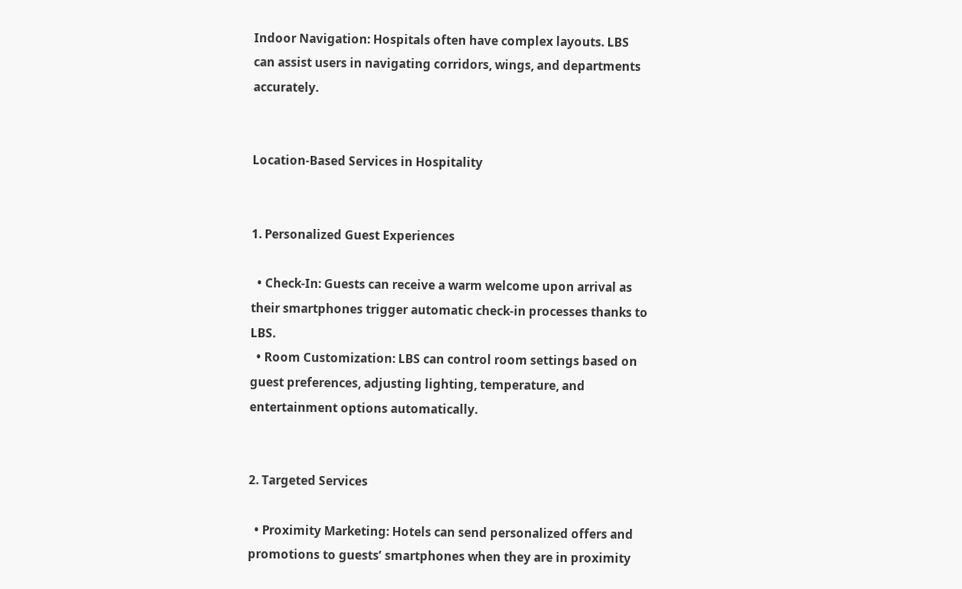Indoor Navigation: Hospitals often have complex layouts. LBS can assist users in navigating corridors, wings, and departments accurately.


Location-Based Services in Hospitality


1. Personalized Guest Experiences

  • Check-In: Guests can receive a warm welcome upon arrival as their smartphones trigger automatic check-in processes thanks to LBS.
  • Room Customization: LBS can control room settings based on guest preferences, adjusting lighting, temperature, and entertainment options automatically.


2. Targeted Services

  • Proximity Marketing: Hotels can send personalized offers and promotions to guests’ smartphones when they are in proximity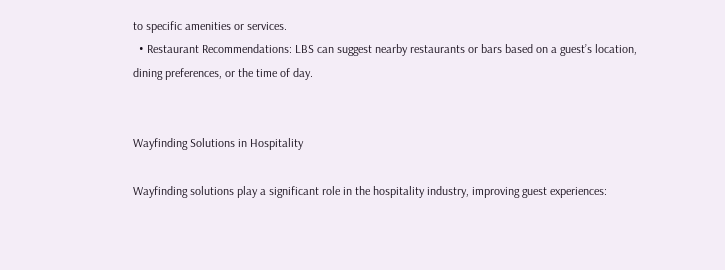to specific amenities or services.
  • Restaurant Recommendations: LBS can suggest nearby restaurants or bars based on a guest’s location, dining preferences, or the time of day.


Wayfinding Solutions in Hospitality

Wayfinding solutions play a significant role in the hospitality industry, improving guest experiences: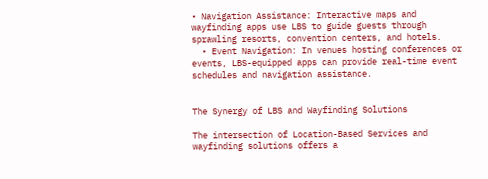• Navigation Assistance: Interactive maps and wayfinding apps use LBS to guide guests through sprawling resorts, convention centers, and hotels.
  • Event Navigation: In venues hosting conferences or events, LBS-equipped apps can provide real-time event schedules and navigation assistance.


The Synergy of LBS and Wayfinding Solutions

The intersection of Location-Based Services and wayfinding solutions offers a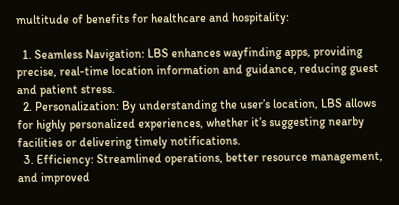multitude of benefits for healthcare and hospitality:

  1. Seamless Navigation: LBS enhances wayfinding apps, providing precise, real-time location information and guidance, reducing guest and patient stress.
  2. Personalization: By understanding the user’s location, LBS allows for highly personalized experiences, whether it’s suggesting nearby facilities or delivering timely notifications.
  3. Efficiency: Streamlined operations, better resource management, and improved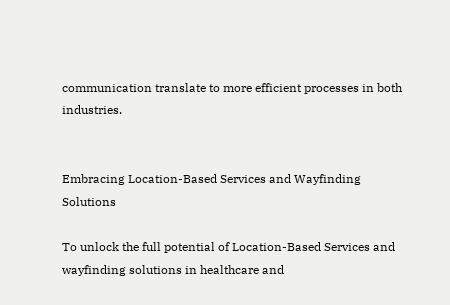communication translate to more efficient processes in both industries.


Embracing Location-Based Services and Wayfinding Solutions

To unlock the full potential of Location-Based Services and wayfinding solutions in healthcare and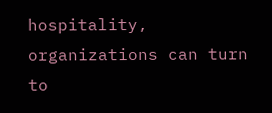hospitality, organizations can turn to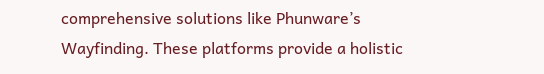comprehensive solutions like Phunware’s Wayfinding. These platforms provide a holistic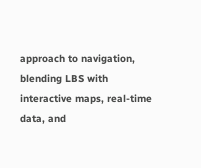approach to navigation, blending LBS with interactive maps, real-time data, and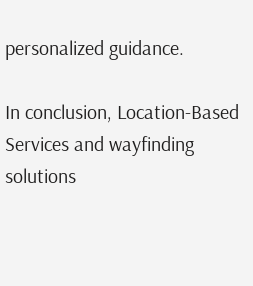personalized guidance.

In conclusion, Location-Based Services and wayfinding solutions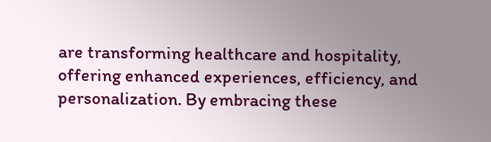are transforming healthcare and hospitality, offering enhanced experiences, efficiency, and personalization. By embracing these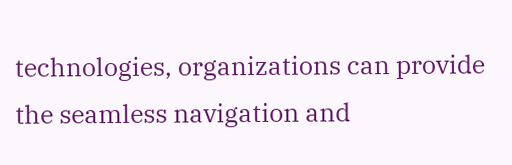technologies, organizations can provide the seamless navigation and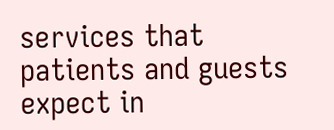services that patients and guests expect in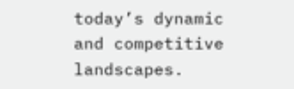today’s dynamic and competitive landscapes.